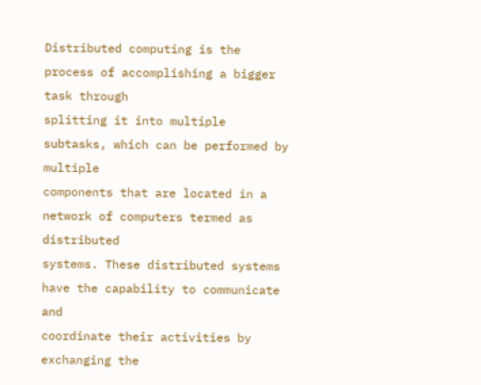Distributed computing is the process of accomplishing a bigger task through
splitting it into multiple subtasks, which can be performed by multiple
components that are located in a network of computers termed as distributed
systems. These distributed systems have the capability to communicate and
coordinate their activities by exchanging the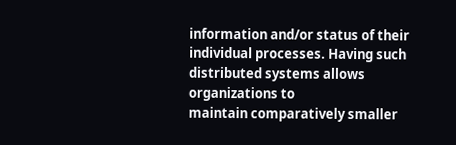information and/or status of their
individual processes. Having such distributed systems allows organizations to
maintain comparatively smaller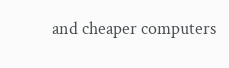and cheaper computers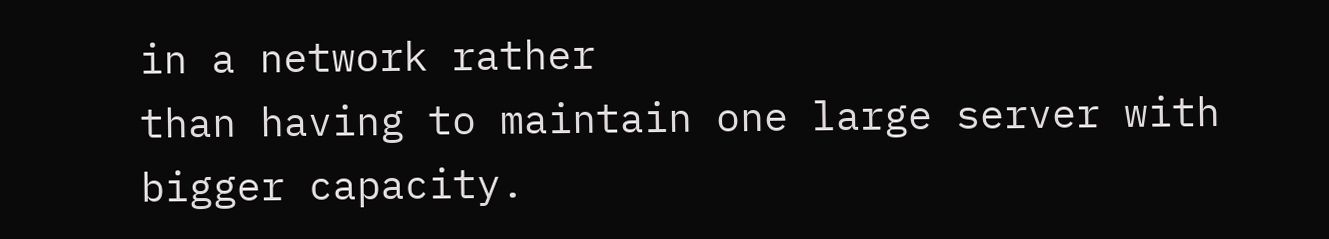in a network rather
than having to maintain one large server with bigger capacity.